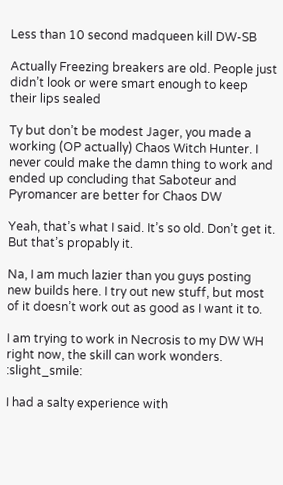Less than 10 second madqueen kill DW-SB

Actually Freezing breakers are old. People just didn’t look or were smart enough to keep their lips sealed

Ty but don’t be modest Jager, you made a working (OP actually) Chaos Witch Hunter. I never could make the damn thing to work and ended up concluding that Saboteur and Pyromancer are better for Chaos DW

Yeah, that’s what I said. It’s so old. Don’t get it. But that’s propably it.

Na, I am much lazier than you guys posting new builds here. I try out new stuff, but most of it doesn’t work out as good as I want it to.

I am trying to work in Necrosis to my DW WH right now, the skill can work wonders. :slight_smile:

I had a salty experience with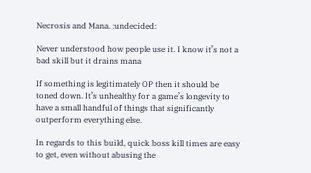Necrosis and Mana. :undecided:

Never understood how people use it. I know it’s not a bad skill but it drains mana

If something is legitimately OP then it should be toned down. It’s unhealthy for a game’s longevity to have a small handful of things that significantly outperform everything else.

In regards to this build, quick boss kill times are easy to get, even without abusing the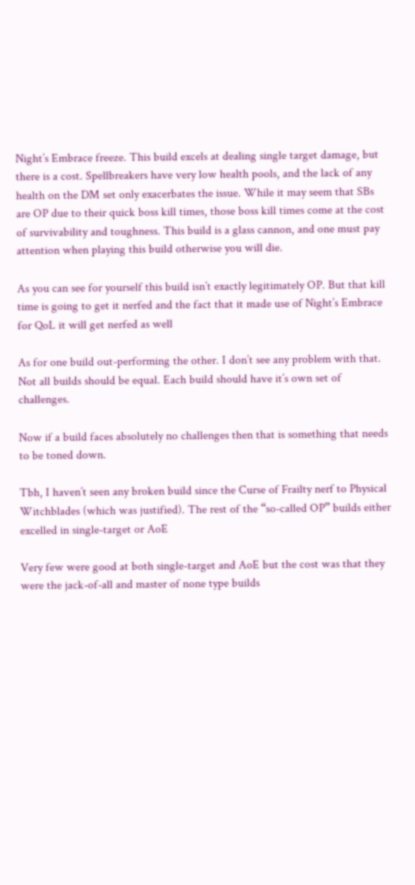Night’s Embrace freeze. This build excels at dealing single target damage, but there is a cost. Spellbreakers have very low health pools, and the lack of any health on the DM set only exacerbates the issue. While it may seem that SBs are OP due to their quick boss kill times, those boss kill times come at the cost of survivability and toughness. This build is a glass cannon, and one must pay attention when playing this build otherwise you will die.

As you can see for yourself this build isn’t exactly legitimately OP. But that kill time is going to get it nerfed and the fact that it made use of Night’s Embrace for QoL it will get nerfed as well

As for one build out-performing the other. I don’t see any problem with that. Not all builds should be equal. Each build should have it’s own set of challenges.

Now if a build faces absolutely no challenges then that is something that needs to be toned down.

Tbh, I haven’t seen any broken build since the Curse of Frailty nerf to Physical Witchblades (which was justified). The rest of the “so-called OP” builds either excelled in single-target or AoE

Very few were good at both single-target and AoE but the cost was that they were the jack-of-all and master of none type builds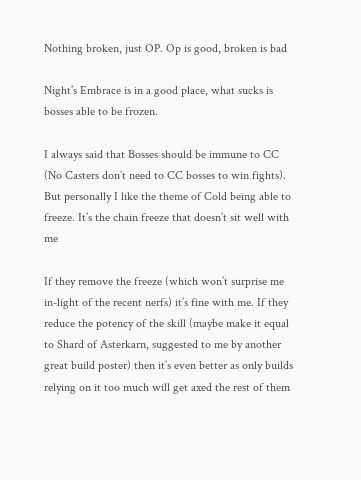Nothing broken, just OP. Op is good, broken is bad

Night’s Embrace is in a good place, what sucks is bosses able to be frozen.

I always said that Bosses should be immune to CC (No Casters don’t need to CC bosses to win fights).
But personally I like the theme of Cold being able to freeze. It’s the chain freeze that doesn’t sit well with me

If they remove the freeze (which won’t surprise me in-light of the recent nerfs) it’s fine with me. If they reduce the potency of the skill (maybe make it equal to Shard of Asterkarn, suggested to me by another great build poster) then it’s even better as only builds relying on it too much will get axed the rest of them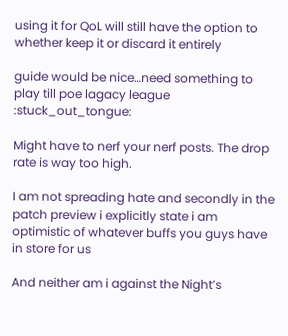using it for QoL will still have the option to whether keep it or discard it entirely

guide would be nice…need something to play till poe lagacy league :stuck_out_tongue:

Might have to nerf your nerf posts. The drop rate is way too high.

I am not spreading hate and secondly in the patch preview i explicitly state i am optimistic of whatever buffs you guys have in store for us

And neither am i against the Night’s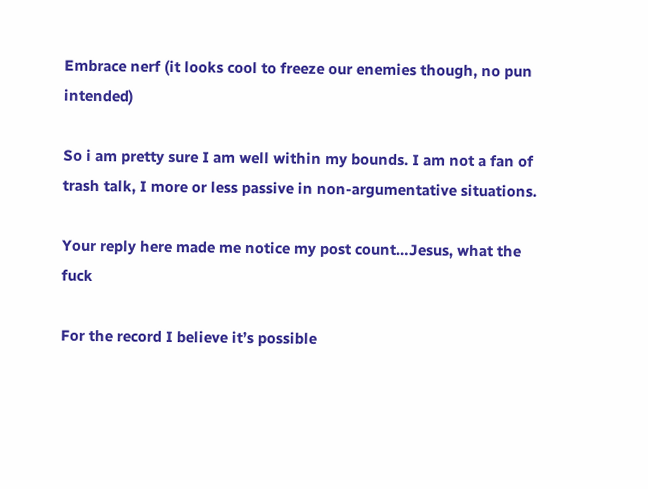Embrace nerf (it looks cool to freeze our enemies though, no pun intended)

So i am pretty sure I am well within my bounds. I am not a fan of trash talk, I more or less passive in non-argumentative situations.

Your reply here made me notice my post count…Jesus, what the fuck

For the record I believe it’s possible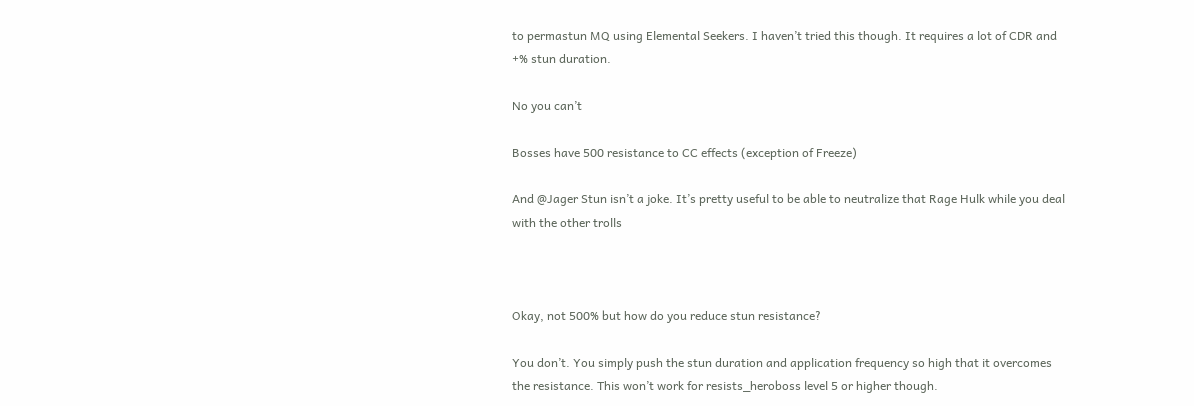to permastun MQ using Elemental Seekers. I haven’t tried this though. It requires a lot of CDR and +% stun duration.

No you can’t

Bosses have 500 resistance to CC effects (exception of Freeze)

And @Jager Stun isn’t a joke. It’s pretty useful to be able to neutralize that Rage Hulk while you deal with the other trolls



Okay, not 500% but how do you reduce stun resistance?

You don’t. You simply push the stun duration and application frequency so high that it overcomes the resistance. This won’t work for resists_heroboss level 5 or higher though.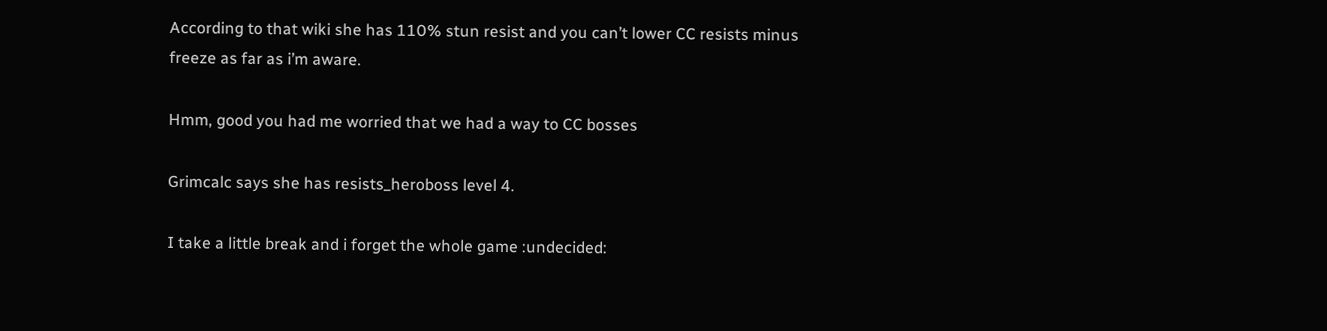According to that wiki she has 110% stun resist and you can’t lower CC resists minus freeze as far as i’m aware.

Hmm, good you had me worried that we had a way to CC bosses

Grimcalc says she has resists_heroboss level 4.

I take a little break and i forget the whole game :undecided: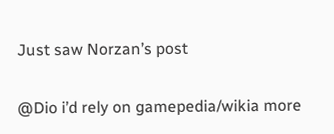Just saw Norzan’s post

@Dio i’d rely on gamepedia/wikia more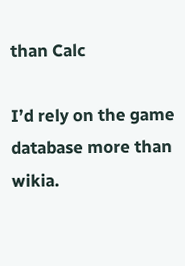than Calc

I’d rely on the game database more than wikia.